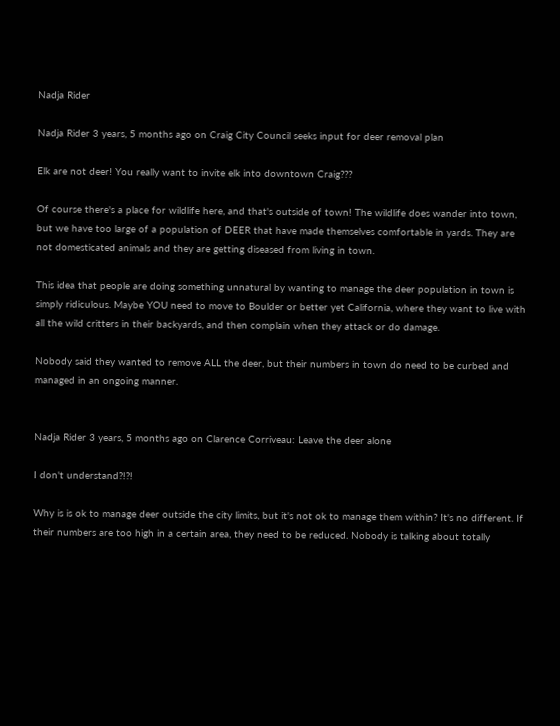Nadja Rider

Nadja Rider 3 years, 5 months ago on Craig City Council seeks input for deer removal plan

Elk are not deer! You really want to invite elk into downtown Craig???

Of course there's a place for wildlife here, and that's outside of town! The wildlife does wander into town, but we have too large of a population of DEER that have made themselves comfortable in yards. They are not domesticated animals and they are getting diseased from living in town.

This idea that people are doing something unnatural by wanting to manage the deer population in town is simply ridiculous. Maybe YOU need to move to Boulder or better yet California, where they want to live with all the wild critters in their backyards, and then complain when they attack or do damage.

Nobody said they wanted to remove ALL the deer, but their numbers in town do need to be curbed and managed in an ongoing manner.


Nadja Rider 3 years, 5 months ago on Clarence Corriveau: Leave the deer alone

I don't understand?!?!

Why is is ok to manage deer outside the city limits, but it's not ok to manage them within? It's no different. If their numbers are too high in a certain area, they need to be reduced. Nobody is talking about totally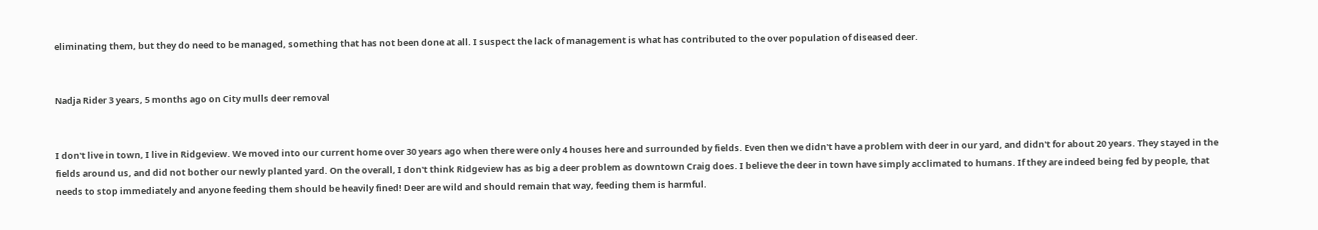eliminating them, but they do need to be managed, something that has not been done at all. I suspect the lack of management is what has contributed to the over population of diseased deer.


Nadja Rider 3 years, 5 months ago on City mulls deer removal


I don't live in town, I live in Ridgeview. We moved into our current home over 30 years ago when there were only 4 houses here and surrounded by fields. Even then we didn't have a problem with deer in our yard, and didn't for about 20 years. They stayed in the fields around us, and did not bother our newly planted yard. On the overall, I don't think Ridgeview has as big a deer problem as downtown Craig does. I believe the deer in town have simply acclimated to humans. If they are indeed being fed by people, that needs to stop immediately and anyone feeding them should be heavily fined! Deer are wild and should remain that way, feeding them is harmful.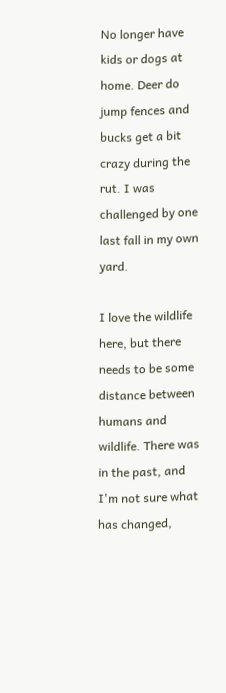No longer have kids or dogs at home. Deer do jump fences and bucks get a bit crazy during the rut. I was challenged by one last fall in my own yard.

I love the wildlife here, but there needs to be some distance between humans and wildlife. There was in the past, and I'm not sure what has changed,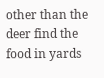other than the deer find the food in yards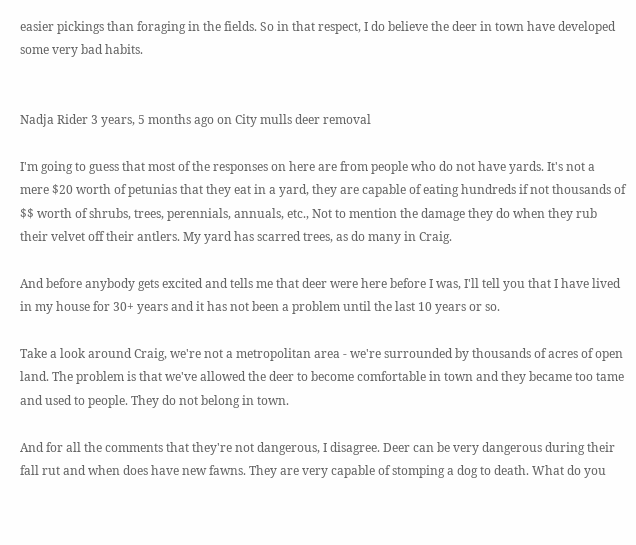easier pickings than foraging in the fields. So in that respect, I do believe the deer in town have developed some very bad habits.


Nadja Rider 3 years, 5 months ago on City mulls deer removal

I'm going to guess that most of the responses on here are from people who do not have yards. It's not a mere $20 worth of petunias that they eat in a yard, they are capable of eating hundreds if not thousands of $$ worth of shrubs, trees, perennials, annuals, etc., Not to mention the damage they do when they rub their velvet off their antlers. My yard has scarred trees, as do many in Craig.

And before anybody gets excited and tells me that deer were here before I was, I'll tell you that I have lived in my house for 30+ years and it has not been a problem until the last 10 years or so.

Take a look around Craig, we're not a metropolitan area - we're surrounded by thousands of acres of open land. The problem is that we've allowed the deer to become comfortable in town and they became too tame and used to people. They do not belong in town.

And for all the comments that they're not dangerous, I disagree. Deer can be very dangerous during their fall rut and when does have new fawns. They are very capable of stomping a dog to death. What do you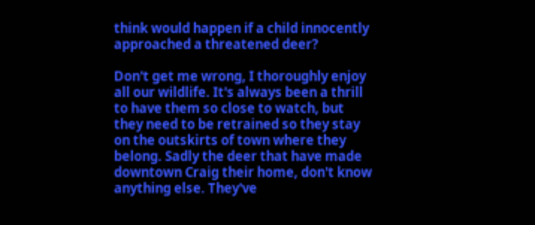think would happen if a child innocently approached a threatened deer?

Don't get me wrong, I thoroughly enjoy all our wildlife. It's always been a thrill to have them so close to watch, but they need to be retrained so they stay on the outskirts of town where they belong. Sadly the deer that have made downtown Craig their home, don't know anything else. They've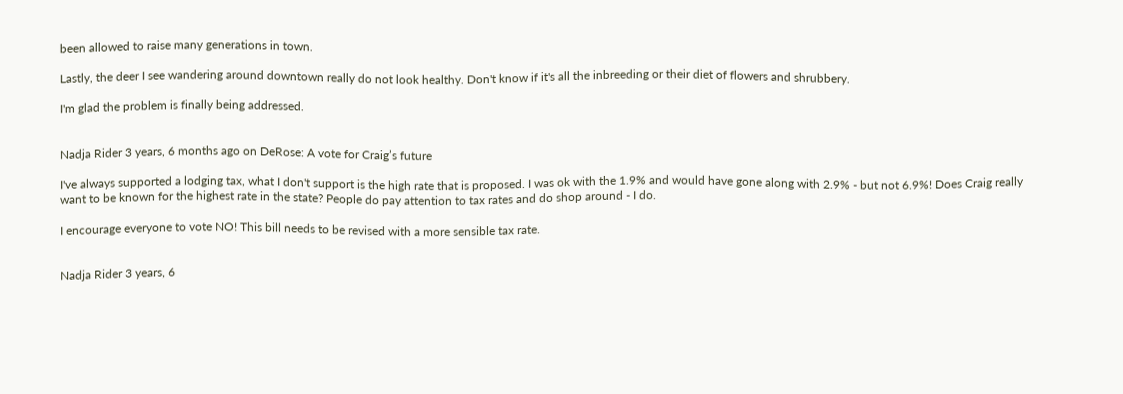been allowed to raise many generations in town.

Lastly, the deer I see wandering around downtown really do not look healthy. Don't know if it's all the inbreeding or their diet of flowers and shrubbery.

I'm glad the problem is finally being addressed.


Nadja Rider 3 years, 6 months ago on DeRose: A vote for Craig’s future

I've always supported a lodging tax, what I don't support is the high rate that is proposed. I was ok with the 1.9% and would have gone along with 2.9% - but not 6.9%! Does Craig really want to be known for the highest rate in the state? People do pay attention to tax rates and do shop around - I do.

I encourage everyone to vote NO! This bill needs to be revised with a more sensible tax rate.


Nadja Rider 3 years, 6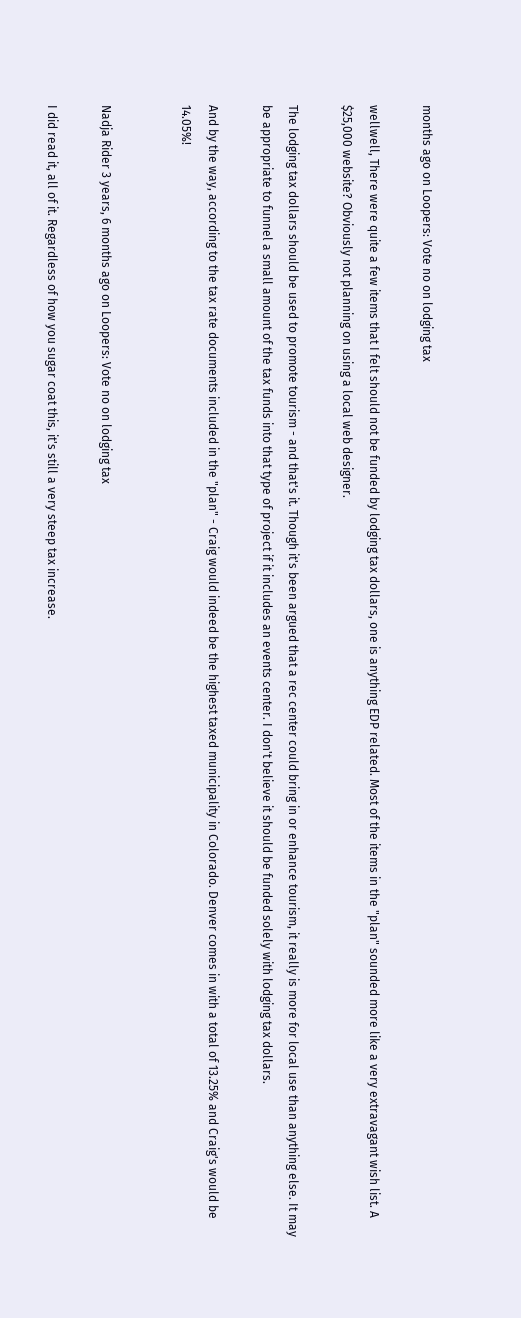months ago on Loopers: Vote no on lodging tax

wellwell, There were quite a few items that I felt should not be funded by lodging tax dollars, one is anything EDP related. Most of the items in the "plan" sounded more like a very extravagant wish list. A $25,000 website? Obviously not planning on using a local web designer.

The lodging tax dollars should be used to promote tourism - and that's it. Though it's been argued that a rec center could bring in or enhance tourism, it really is more for local use than anything else. It may be appropriate to funnel a small amount of the tax funds into that type of project if it includes an events center. I don't believe it should be funded solely with lodging tax dollars.

And by the way, according to the tax rate documents included in the "plan" - Craig would indeed be the highest taxed municipality in Colorado. Denver comes in with a total of 13.25% and Craig's would be 14.05%!


Nadja Rider 3 years, 6 months ago on Loopers: Vote no on lodging tax

I did read it, all of it. Regardless of how you sugar coat this, it's still a very steep tax increase.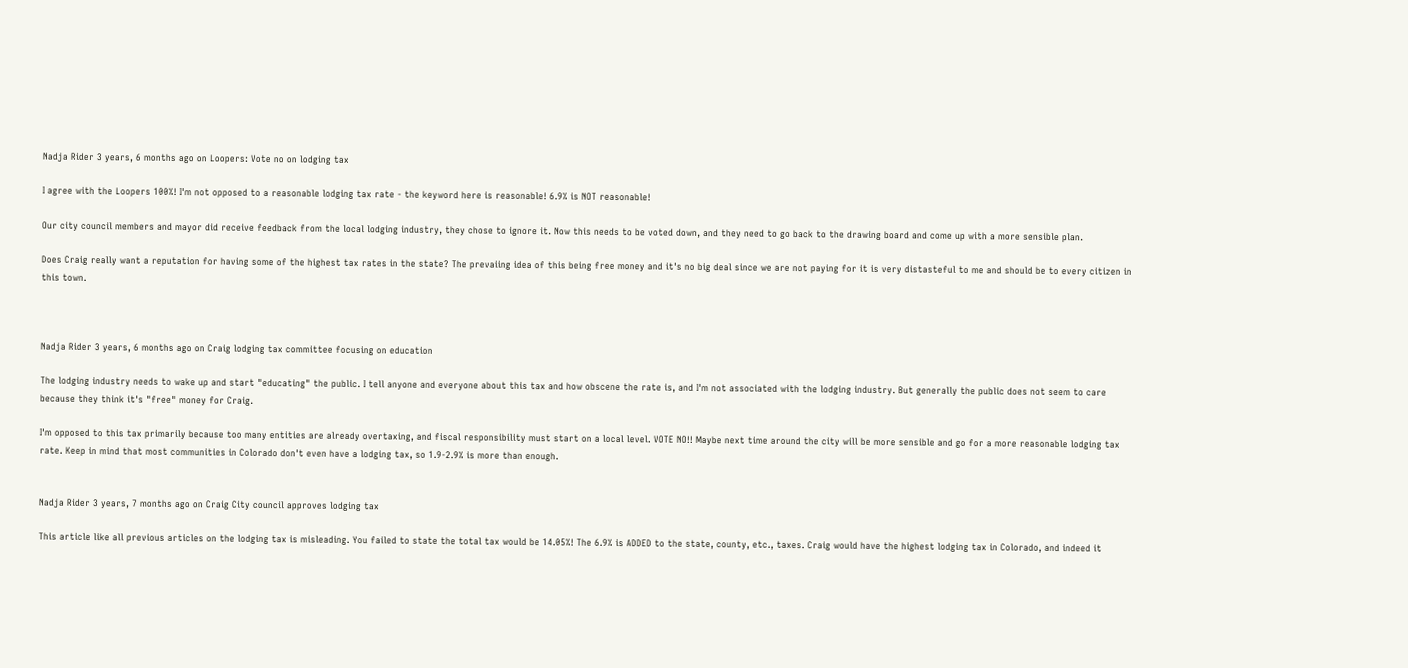Nadja Rider 3 years, 6 months ago on Loopers: Vote no on lodging tax

I agree with the Loopers 100%! I'm not opposed to a reasonable lodging tax rate - the keyword here is reasonable! 6.9% is NOT reasonable!

Our city council members and mayor did receive feedback from the local lodging industry, they chose to ignore it. Now this needs to be voted down, and they need to go back to the drawing board and come up with a more sensible plan.

Does Craig really want a reputation for having some of the highest tax rates in the state? The prevaiing idea of this being free money and it's no big deal since we are not paying for it is very distasteful to me and should be to every citizen in this town.



Nadja Rider 3 years, 6 months ago on Craig lodging tax committee focusing on education

The lodging industry needs to wake up and start "educating" the public. I tell anyone and everyone about this tax and how obscene the rate is, and I'm not associated with the lodging industry. But generally the public does not seem to care because they think it's "free" money for Craig.

I'm opposed to this tax primarily because too many entities are already overtaxing, and fiscal responsibility must start on a local level. VOTE NO!! Maybe next time around the city will be more sensible and go for a more reasonable lodging tax rate. Keep in mind that most communities in Colorado don't even have a lodging tax, so 1.9-2.9% is more than enough.


Nadja Rider 3 years, 7 months ago on Craig City council approves lodging tax

This article like all previous articles on the lodging tax is misleading. You failed to state the total tax would be 14.05%! The 6.9% is ADDED to the state, county, etc., taxes. Craig would have the highest lodging tax in Colorado, and indeed it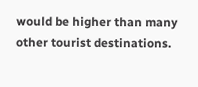would be higher than many other tourist destinations.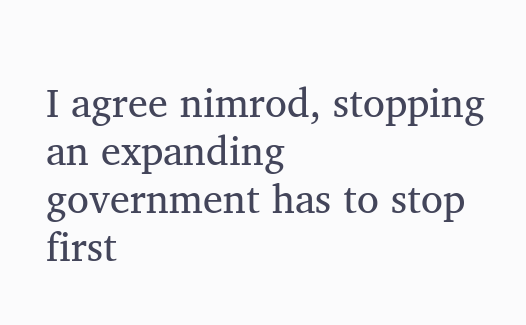I agree nimrod, stopping an expanding government has to stop first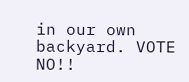in our own backyard. VOTE NO!!